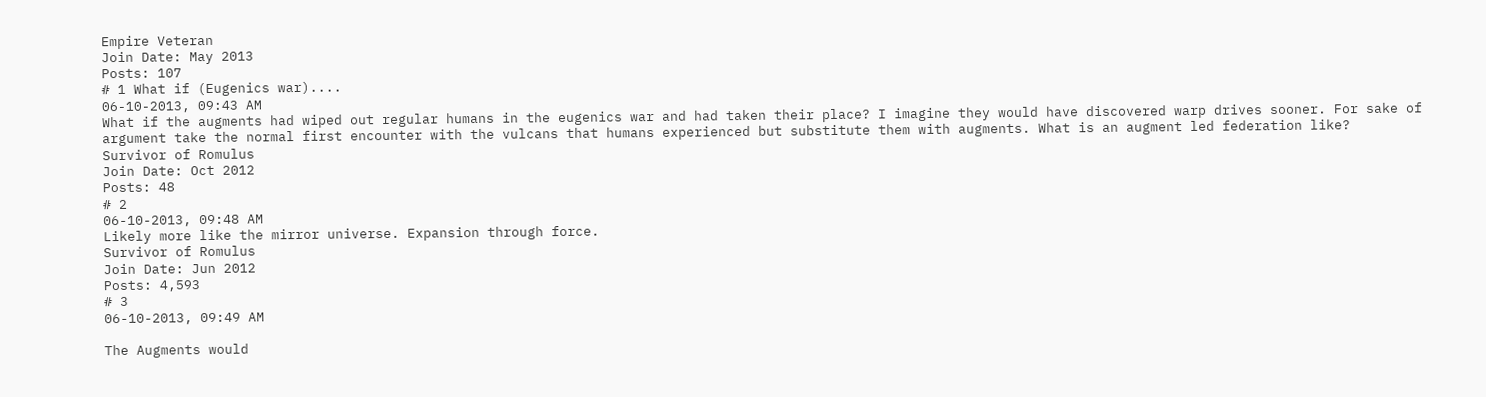Empire Veteran
Join Date: May 2013
Posts: 107
# 1 What if (Eugenics war)....
06-10-2013, 09:43 AM
What if the augments had wiped out regular humans in the eugenics war and had taken their place? I imagine they would have discovered warp drives sooner. For sake of argument take the normal first encounter with the vulcans that humans experienced but substitute them with augments. What is an augment led federation like?
Survivor of Romulus
Join Date: Oct 2012
Posts: 48
# 2
06-10-2013, 09:48 AM
Likely more like the mirror universe. Expansion through force.
Survivor of Romulus
Join Date: Jun 2012
Posts: 4,593
# 3
06-10-2013, 09:49 AM

The Augments would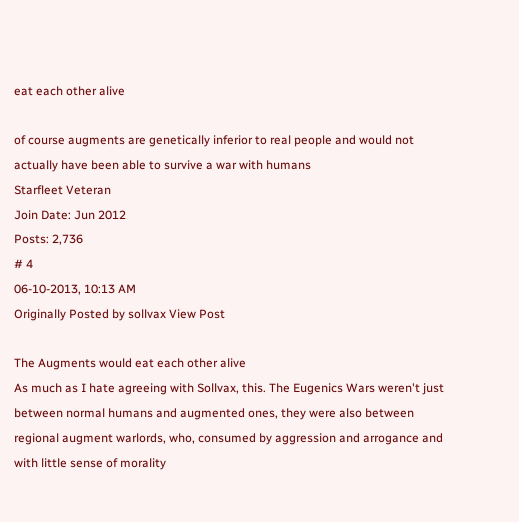eat each other alive

of course augments are genetically inferior to real people and would not actually have been able to survive a war with humans
Starfleet Veteran
Join Date: Jun 2012
Posts: 2,736
# 4
06-10-2013, 10:13 AM
Originally Posted by sollvax View Post

The Augments would eat each other alive
As much as I hate agreeing with Sollvax, this. The Eugenics Wars weren't just between normal humans and augmented ones, they were also between regional augment warlords, who, consumed by aggression and arrogance and with little sense of morality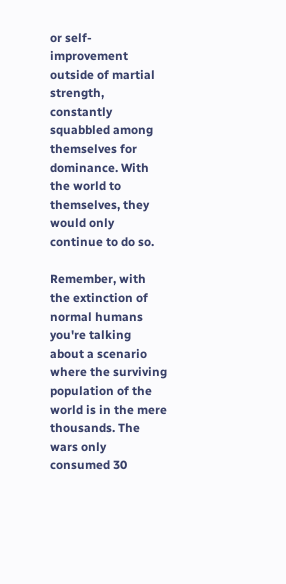or self-improvement outside of martial strength, constantly squabbled among themselves for dominance. With the world to themselves, they would only continue to do so.

Remember, with the extinction of normal humans you're talking about a scenario where the surviving population of the world is in the mere thousands. The wars only consumed 30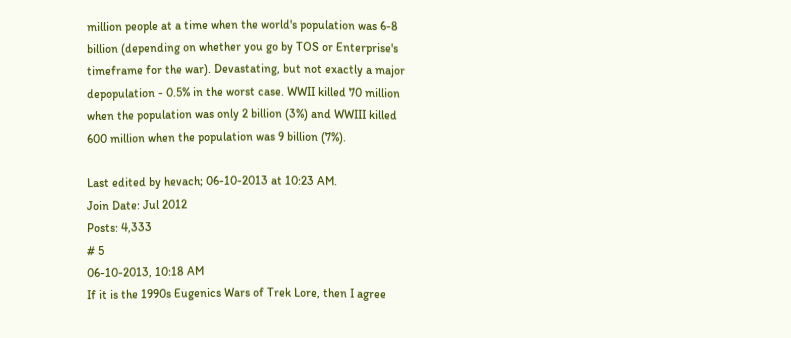million people at a time when the world's population was 6-8 billion (depending on whether you go by TOS or Enterprise's timeframe for the war). Devastating, but not exactly a major depopulation - 0.5% in the worst case. WWII killed 70 million when the population was only 2 billion (3%) and WWIII killed 600 million when the population was 9 billion (7%).

Last edited by hevach; 06-10-2013 at 10:23 AM.
Join Date: Jul 2012
Posts: 4,333
# 5
06-10-2013, 10:18 AM
If it is the 1990s Eugenics Wars of Trek Lore, then I agree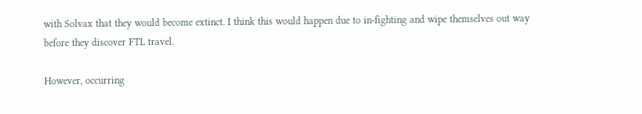with Solvax that they would become extinct. I think this would happen due to in-fighting and wipe themselves out way before they discover FTL travel.

However, occurring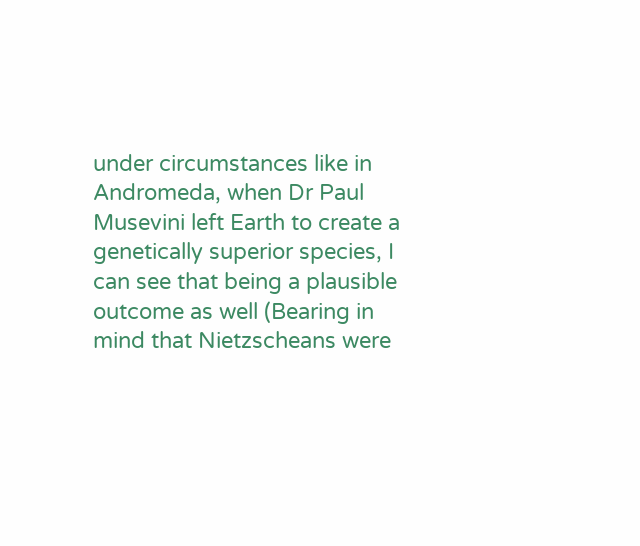under circumstances like in Andromeda, when Dr Paul Musevini left Earth to create a genetically superior species, I can see that being a plausible outcome as well (Bearing in mind that Nietzscheans were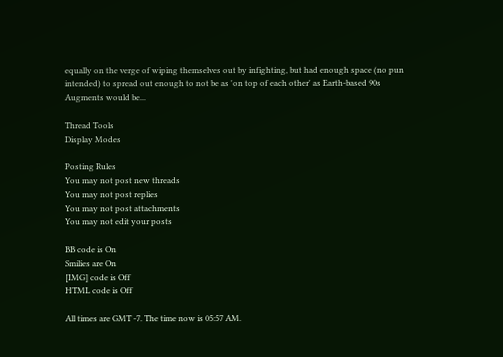equally on the verge of wiping themselves out by infighting, but had enough space (no pun intended) to spread out enough to not be as 'on top of each other' as Earth-based 90s Augments would be...

Thread Tools
Display Modes

Posting Rules
You may not post new threads
You may not post replies
You may not post attachments
You may not edit your posts

BB code is On
Smilies are On
[IMG] code is Off
HTML code is Off

All times are GMT -7. The time now is 05:57 AM.